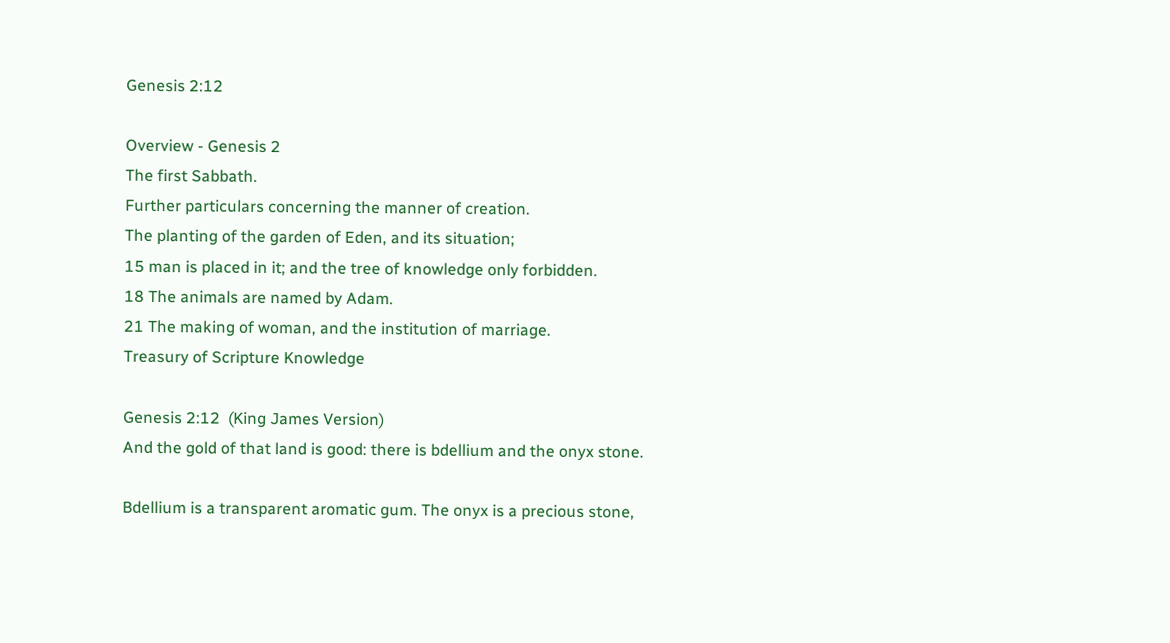Genesis 2:12

Overview - Genesis 2
The first Sabbath.
Further particulars concerning the manner of creation.
The planting of the garden of Eden, and its situation;
15 man is placed in it; and the tree of knowledge only forbidden.
18 The animals are named by Adam.
21 The making of woman, and the institution of marriage.
Treasury of Scripture Knowledge

Genesis 2:12  (King James Version)
And the gold of that land is good: there is bdellium and the onyx stone.

Bdellium is a transparent aromatic gum. The onyx is a precious stone,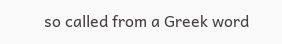so called from a Greek word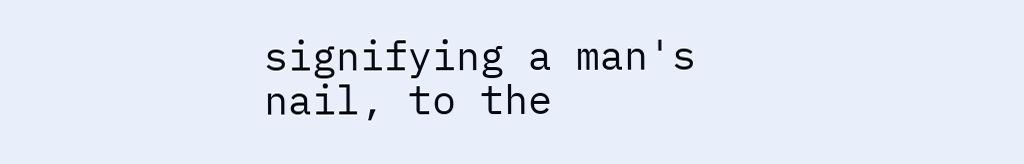signifying a man's nail, to the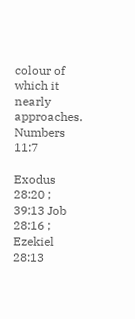colour of which it nearly approaches.
Numbers 11:7

Exodus 28:20 ; 39:13 Job 28:16 ; Ezekiel 28:13